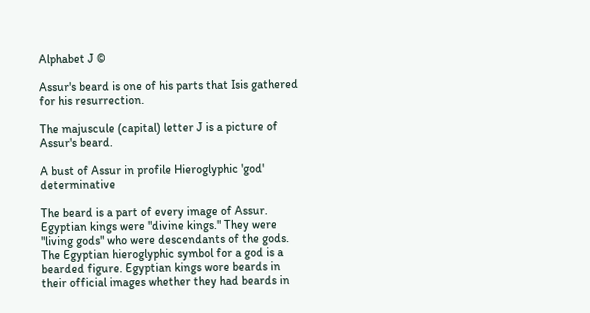Alphabet J ©

Assur's beard is one of his parts that Isis gathered for his resurrection.

The majuscule (capital) letter J is a picture of Assur's beard.

A bust of Assur in profile Hieroglyphic 'god' determinative

The beard is a part of every image of Assur. Egyptian kings were "divine kings." They were "living gods" who were descendants of the gods. The Egyptian hieroglyphic symbol for a god is a bearded figure. Egyptian kings wore beards in their official images whether they had beards in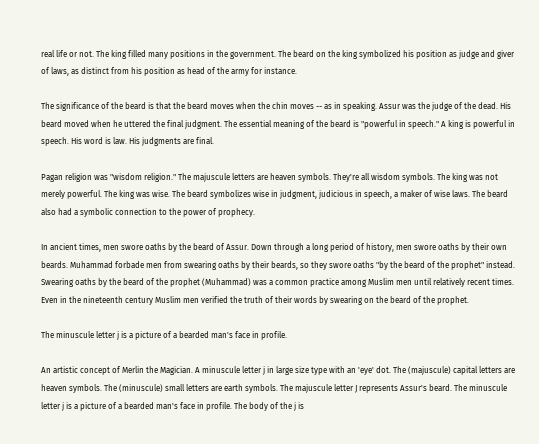real life or not. The king filled many positions in the government. The beard on the king symbolized his position as judge and giver of laws, as distinct from his position as head of the army for instance.

The significance of the beard is that the beard moves when the chin moves -- as in speaking. Assur was the judge of the dead. His beard moved when he uttered the final judgment. The essential meaning of the beard is "powerful in speech." A king is powerful in speech. His word is law. His judgments are final.

Pagan religion was "wisdom religion." The majuscule letters are heaven symbols. They're all wisdom symbols. The king was not merely powerful. The king was wise. The beard symbolizes wise in judgment, judicious in speech, a maker of wise laws. The beard also had a symbolic connection to the power of prophecy.

In ancient times, men swore oaths by the beard of Assur. Down through a long period of history, men swore oaths by their own beards. Muhammad forbade men from swearing oaths by their beards, so they swore oaths "by the beard of the prophet" instead. Swearing oaths by the beard of the prophet (Muhammad) was a common practice among Muslim men until relatively recent times. Even in the nineteenth century Muslim men verified the truth of their words by swearing on the beard of the prophet.

The minuscule letter j is a picture of a bearded man's face in profile.

An artistic concept of Merlin the Magician. A minuscule letter j in large size type with an 'eye' dot. The (majuscule) capital letters are heaven symbols. The (minuscule) small letters are earth symbols. The majuscule letter J represents Assur's beard. The minuscule letter j is a picture of a bearded man's face in profile. The body of the j is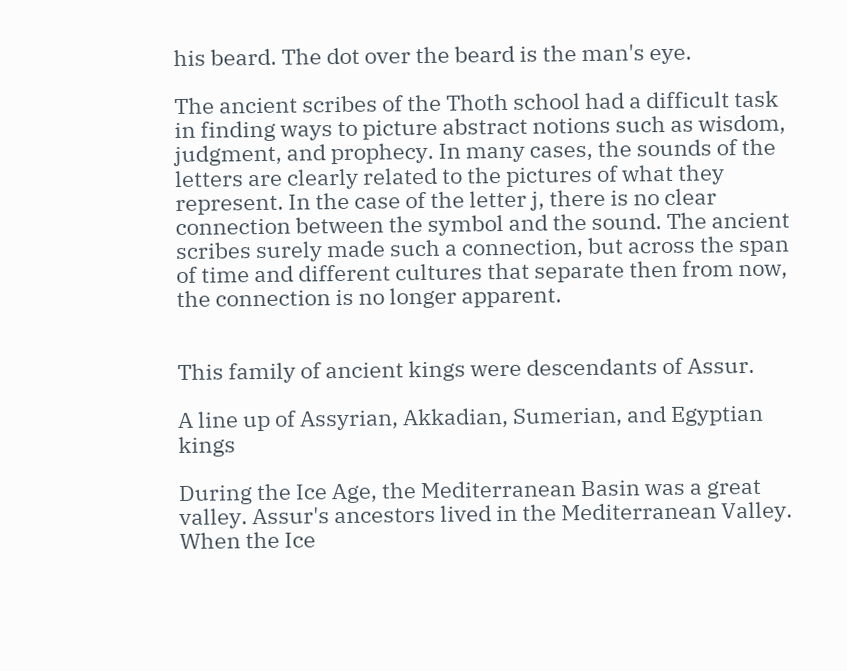his beard. The dot over the beard is the man's eye.

The ancient scribes of the Thoth school had a difficult task in finding ways to picture abstract notions such as wisdom, judgment, and prophecy. In many cases, the sounds of the letters are clearly related to the pictures of what they represent. In the case of the letter j, there is no clear connection between the symbol and the sound. The ancient scribes surely made such a connection, but across the span of time and different cultures that separate then from now, the connection is no longer apparent.


This family of ancient kings were descendants of Assur.

A line up of Assyrian, Akkadian, Sumerian, and Egyptian kings

During the Ice Age, the Mediterranean Basin was a great valley. Assur's ancestors lived in the Mediterranean Valley. When the Ice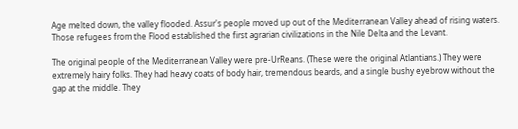Age melted down, the valley flooded. Assur's people moved up out of the Mediterranean Valley ahead of rising waters. Those refugees from the Flood established the first agrarian civilizations in the Nile Delta and the Levant.

The original people of the Mediterranean Valley were pre-UrReans. (These were the original Atlantians.) They were extremely hairy folks. They had heavy coats of body hair, tremendous beards, and a single bushy eyebrow without the gap at the middle. They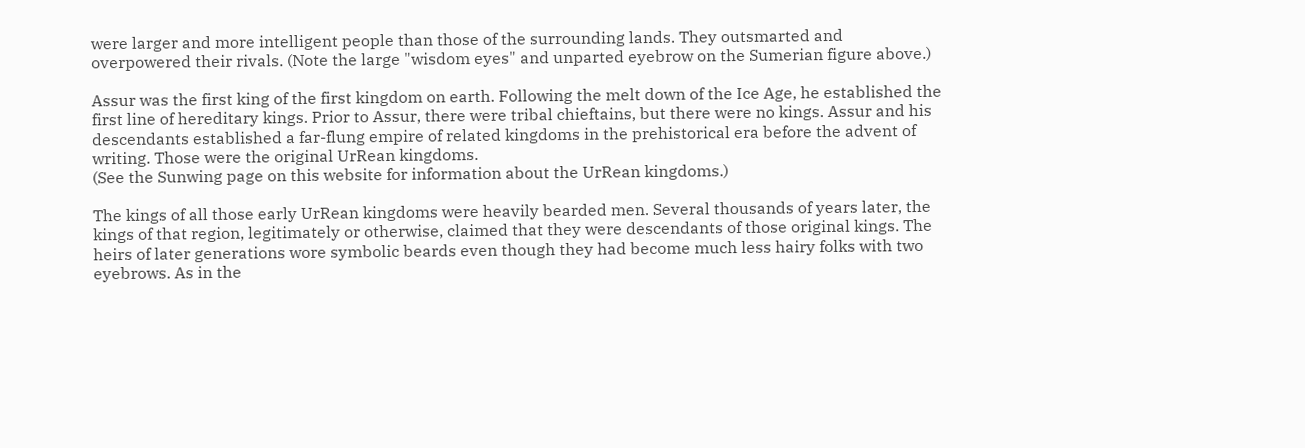were larger and more intelligent people than those of the surrounding lands. They outsmarted and overpowered their rivals. (Note the large "wisdom eyes" and unparted eyebrow on the Sumerian figure above.)

Assur was the first king of the first kingdom on earth. Following the melt down of the Ice Age, he established the first line of hereditary kings. Prior to Assur, there were tribal chieftains, but there were no kings. Assur and his descendants established a far-flung empire of related kingdoms in the prehistorical era before the advent of writing. Those were the original UrRean kingdoms.
(See the Sunwing page on this website for information about the UrRean kingdoms.)

The kings of all those early UrRean kingdoms were heavily bearded men. Several thousands of years later, the kings of that region, legitimately or otherwise, claimed that they were descendants of those original kings. The heirs of later generations wore symbolic beards even though they had become much less hairy folks with two eyebrows. As in the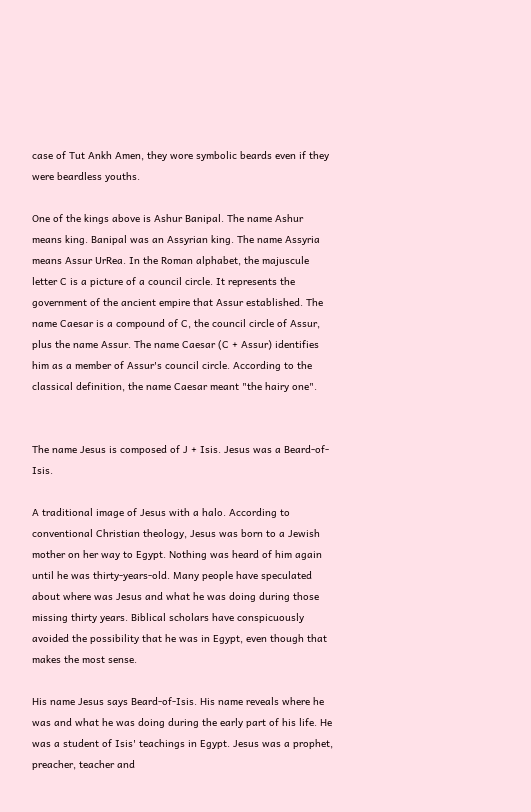case of Tut Ankh Amen, they wore symbolic beards even if they were beardless youths.

One of the kings above is Ashur Banipal. The name Ashur means king. Banipal was an Assyrian king. The name Assyria means Assur UrRea. In the Roman alphabet, the majuscule letter C is a picture of a council circle. It represents the government of the ancient empire that Assur established. The name Caesar is a compound of C, the council circle of Assur, plus the name Assur. The name Caesar (C + Assur) identifies him as a member of Assur's council circle. According to the classical definition, the name Caesar meant "the hairy one".


The name Jesus is composed of J + Isis. Jesus was a Beard-of-Isis.

A traditional image of Jesus with a halo. According to conventional Christian theology, Jesus was born to a Jewish mother on her way to Egypt. Nothing was heard of him again until he was thirty-years-old. Many people have speculated about where was Jesus and what he was doing during those missing thirty years. Biblical scholars have conspicuously avoided the possibility that he was in Egypt, even though that makes the most sense.

His name Jesus says Beard-of-Isis. His name reveals where he was and what he was doing during the early part of his life. He was a student of Isis' teachings in Egypt. Jesus was a prophet, preacher, teacher and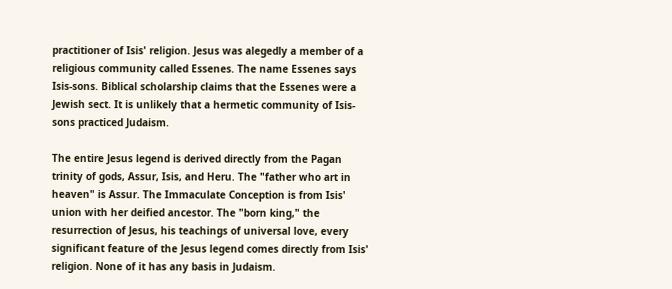practitioner of Isis' religion. Jesus was alegedly a member of a religious community called Essenes. The name Essenes says Isis-sons. Biblical scholarship claims that the Essenes were a Jewish sect. It is unlikely that a hermetic community of Isis-sons practiced Judaism.

The entire Jesus legend is derived directly from the Pagan trinity of gods, Assur, Isis, and Heru. The "father who art in heaven" is Assur. The Immaculate Conception is from Isis' union with her deified ancestor. The "born king," the resurrection of Jesus, his teachings of universal love, every significant feature of the Jesus legend comes directly from Isis' religion. None of it has any basis in Judaism.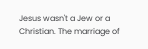Jesus wasn't a Jew or a Christian. The marriage of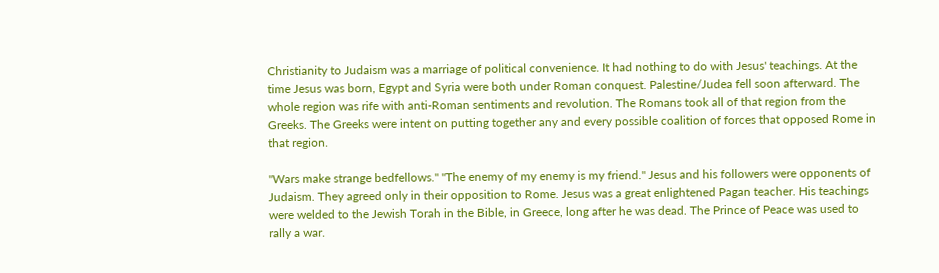Christianity to Judaism was a marriage of political convenience. It had nothing to do with Jesus' teachings. At the time Jesus was born, Egypt and Syria were both under Roman conquest. Palestine/Judea fell soon afterward. The whole region was rife with anti-Roman sentiments and revolution. The Romans took all of that region from the Greeks. The Greeks were intent on putting together any and every possible coalition of forces that opposed Rome in that region.

"Wars make strange bedfellows." "The enemy of my enemy is my friend." Jesus and his followers were opponents of Judaism. They agreed only in their opposition to Rome. Jesus was a great enlightened Pagan teacher. His teachings were welded to the Jewish Torah in the Bible, in Greece, long after he was dead. The Prince of Peace was used to rally a war.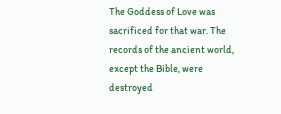The Goddess of Love was sacrificed for that war. The records of the ancient world, except the Bible, were destroyed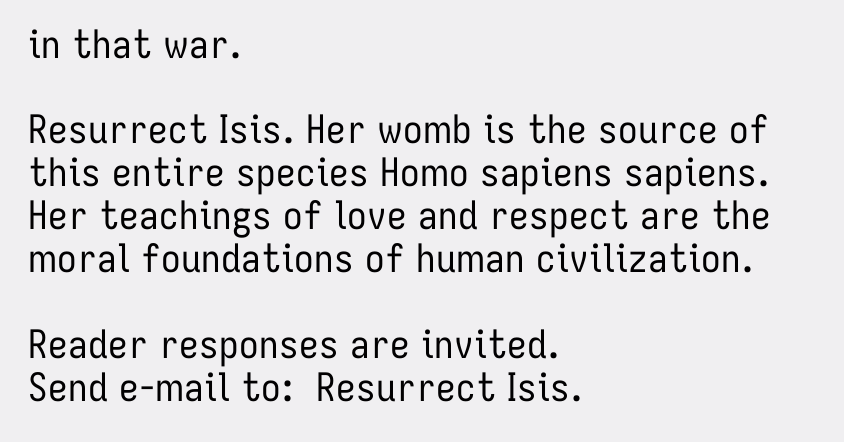in that war.

Resurrect Isis. Her womb is the source of this entire species Homo sapiens sapiens. Her teachings of love and respect are the moral foundations of human civilization.

Reader responses are invited.
Send e-mail to:  Resurrect Isis.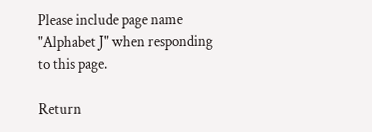Please include page name "Alphabet J" when responding to this page.

Return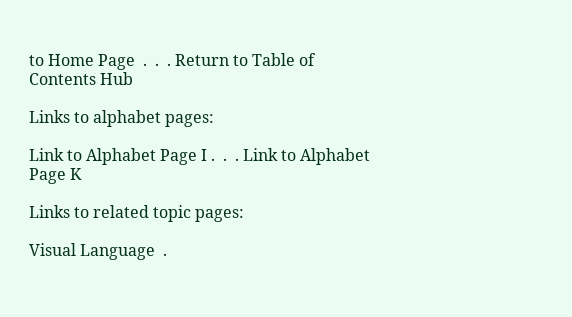to Home Page  .  .  . Return to Table of Contents Hub

Links to alphabet pages:

Link to Alphabet Page I .  .  . Link to Alphabet Page K

Links to related topic pages:

Visual Language  .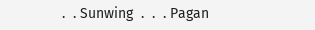.  . Sunwing  .  .  . Pagan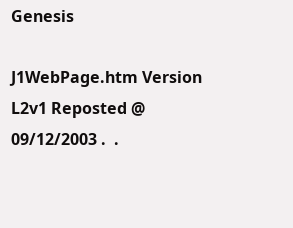Genesis

J1WebPage.htm Version L2v1 Reposted @ 09/12/2003 .  .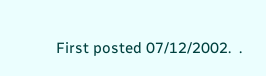First posted 07/12/2002.  .